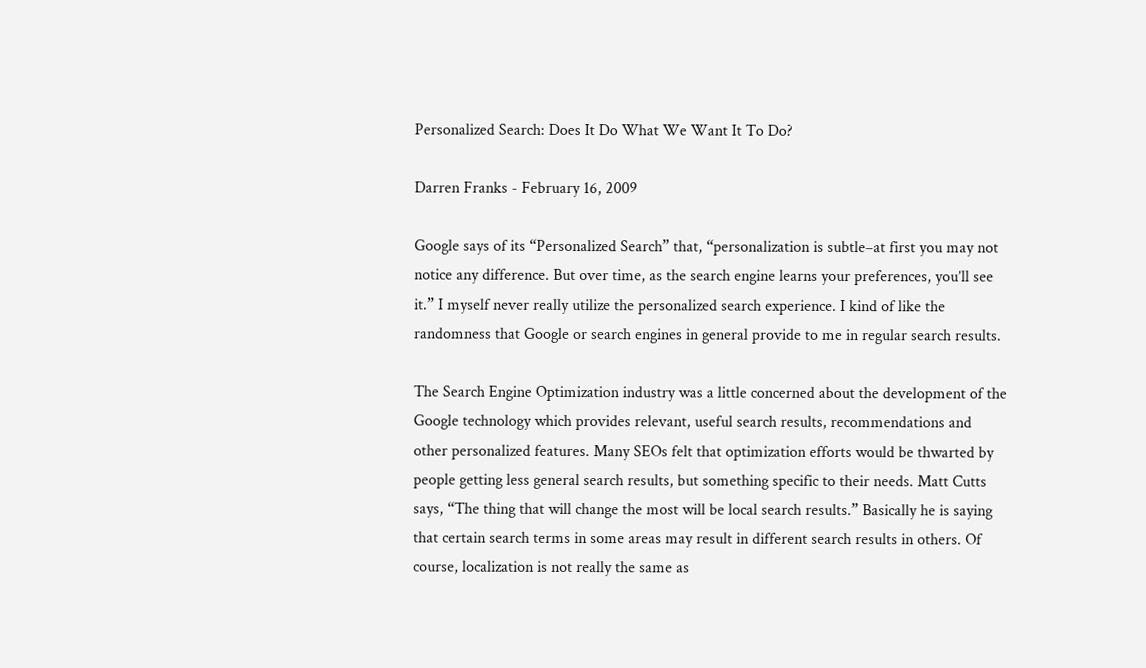Personalized Search: Does It Do What We Want It To Do?

Darren Franks - February 16, 2009

Google says of its “Personalized Search” that, “personalization is subtle–at first you may not notice any difference. But over time, as the search engine learns your preferences, you’ll see it.” I myself never really utilize the personalized search experience. I kind of like the randomness that Google or search engines in general provide to me in regular search results.

The Search Engine Optimization industry was a little concerned about the development of the Google technology which provides relevant, useful search results, recommendations and other personalized features. Many SEOs felt that optimization efforts would be thwarted by people getting less general search results, but something specific to their needs. Matt Cutts says, “The thing that will change the most will be local search results.” Basically he is saying that certain search terms in some areas may result in different search results in others. Of course, localization is not really the same as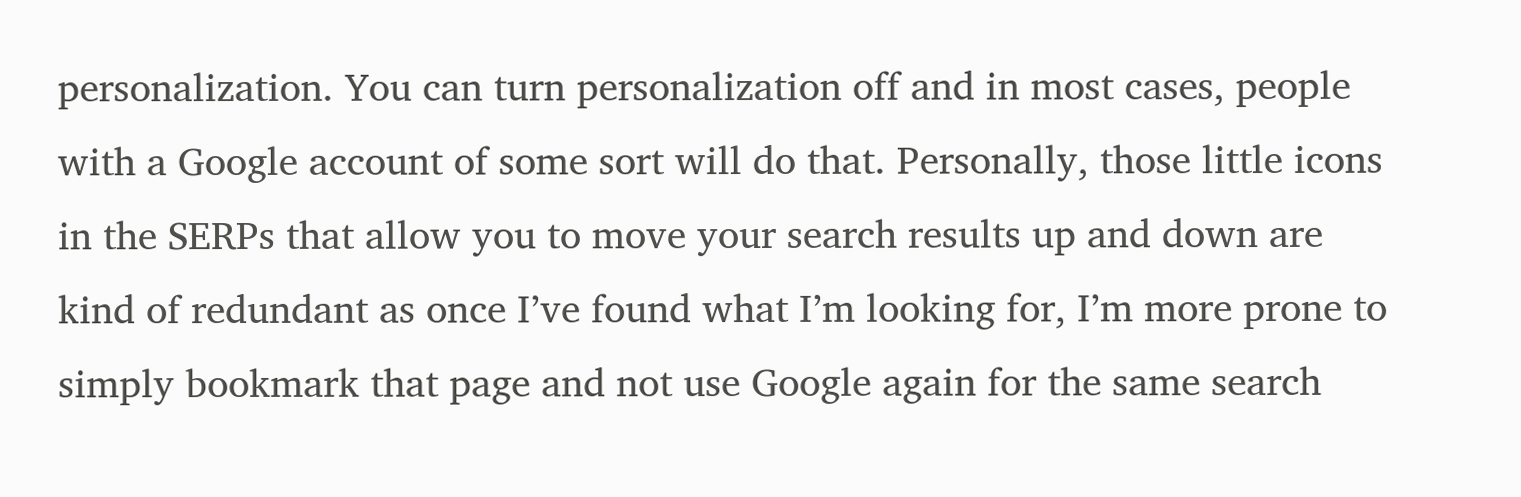personalization. You can turn personalization off and in most cases, people with a Google account of some sort will do that. Personally, those little icons in the SERPs that allow you to move your search results up and down are kind of redundant as once I’ve found what I’m looking for, I’m more prone to simply bookmark that page and not use Google again for the same search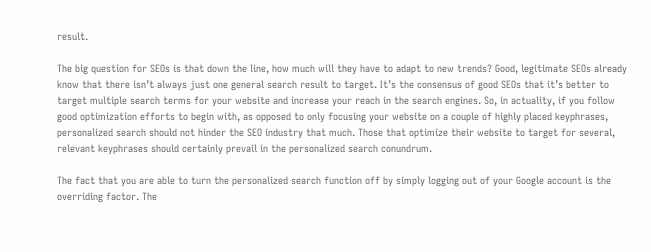result.

The big question for SEOs is that down the line, how much will they have to adapt to new trends? Good, legitimate SEOs already know that there isn’t always just one general search result to target. It’s the consensus of good SEOs that it’s better to target multiple search terms for your website and increase your reach in the search engines. So, in actuality, if you follow good optimization efforts to begin with, as opposed to only focusing your website on a couple of highly placed keyphrases, personalized search should not hinder the SEO industry that much. Those that optimize their website to target for several, relevant keyphrases should certainly prevail in the personalized search conundrum.

The fact that you are able to turn the personalized search function off by simply logging out of your Google account is the overriding factor. The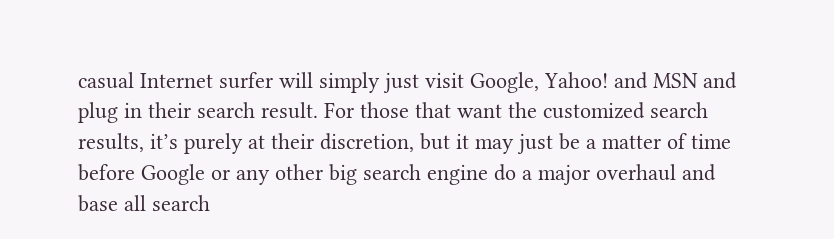casual Internet surfer will simply just visit Google, Yahoo! and MSN and plug in their search result. For those that want the customized search results, it’s purely at their discretion, but it may just be a matter of time before Google or any other big search engine do a major overhaul and base all search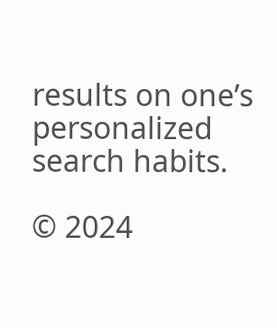results on one’s personalized search habits.

© 2024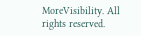MoreVisibility. All rights reserved.